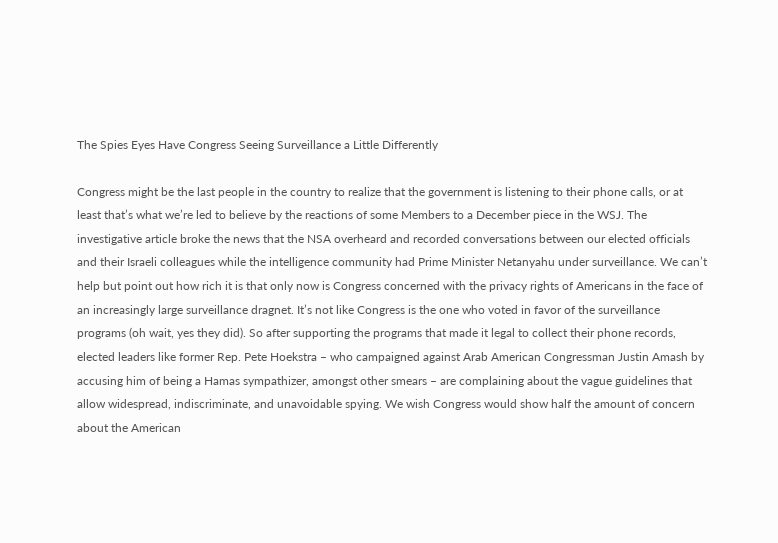The Spies Eyes Have Congress Seeing Surveillance a Little Differently

Congress might be the last people in the country to realize that the government is listening to their phone calls, or at least that’s what we’re led to believe by the reactions of some Members to a December piece in the WSJ. The investigative article broke the news that the NSA overheard and recorded conversations between our elected officials and their Israeli colleagues while the intelligence community had Prime Minister Netanyahu under surveillance. We can’t help but point out how rich it is that only now is Congress concerned with the privacy rights of Americans in the face of an increasingly large surveillance dragnet. It’s not like Congress is the one who voted in favor of the surveillance programs (oh wait, yes they did). So after supporting the programs that made it legal to collect their phone records, elected leaders like former Rep. Pete Hoekstra – who campaigned against Arab American Congressman Justin Amash by accusing him of being a Hamas sympathizer, amongst other smears – are complaining about the vague guidelines that allow widespread, indiscriminate, and unavoidable spying. We wish Congress would show half the amount of concern about the American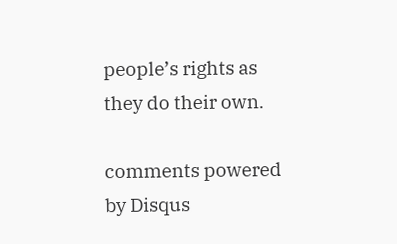people’s rights as they do their own.

comments powered by Disqus